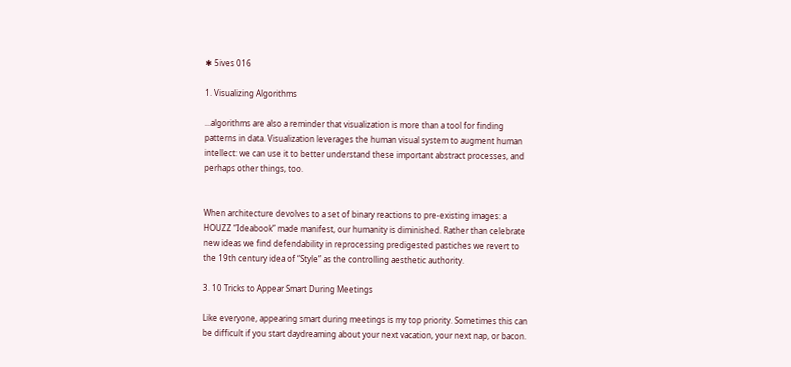✱ 5ives 016

1. Visualizing Algorithms

...algorithms are also a reminder that visualization is more than a tool for finding patterns in data. Visualization leverages the human visual system to augment human intellect: we can use it to better understand these important abstract processes, and perhaps other things, too.


When architecture devolves to a set of binary reactions to pre-existing images: a HOUZZ “Ideabook” made manifest, our humanity is diminished. Rather than celebrate new ideas we find defendability in reprocessing predigested pastiches we revert to the 19th century idea of “Style” as the controlling aesthetic authority.

3. 10 Tricks to Appear Smart During Meetings

Like everyone, appearing smart during meetings is my top priority. Sometimes this can be difficult if you start daydreaming about your next vacation, your next nap, or bacon.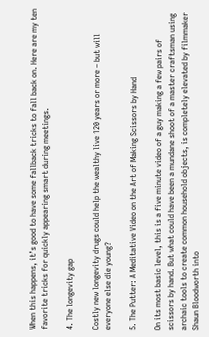When this happens, it’s good to have some fallback tricks to fall back on. Here are my ten favorite tricks for quickly appearing smart during meetings.

4. The longevity gap

Costly new longevity drugs could help the wealthy live 120 years or more – but will everyone else die young?

5. The Putter: A Meditative Video on the Art of Making Scissors by Hand

On its most basic level, this is a five minute video of a guy making a few pairs of scissors by hand. But what could have been a mundane shoot of a master craftsman using archaic tools to create common household objects, is completely elevated by filmmaker Shaun Bloodworth into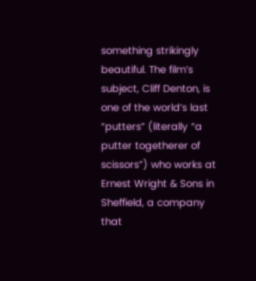something strikingly beautiful. The film’s subject, Cliff Denton, is one of the world’s last “putters” (literally “a putter togetherer of scissors”) who works at Ernest Wright & Sons in Sheffield, a company that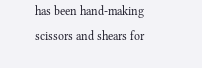has been hand-making scissors and shears for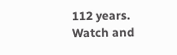112 years. Watch and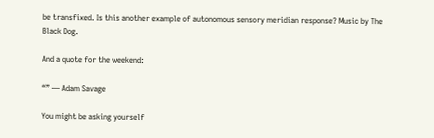be transfixed. Is this another example of autonomous sensory meridian response? Music by The Black Dog.

And a quote for the weekend:

“” — Adam Savage

You might be asking yourself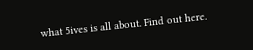what 5ives is all about. Find out here.